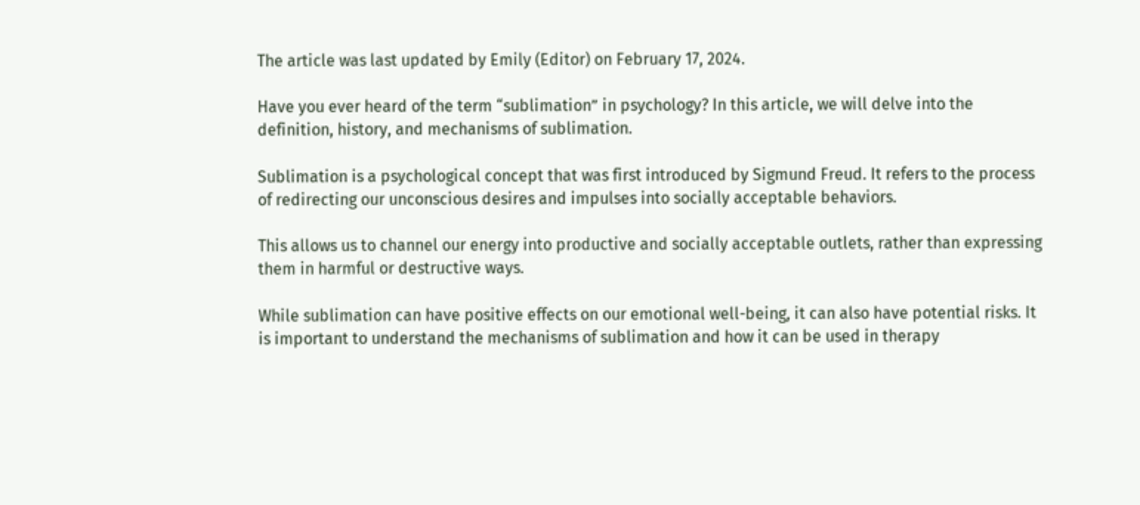The article was last updated by Emily (Editor) on February 17, 2024.

Have you ever heard of the term “sublimation” in psychology? In this article, we will delve into the definition, history, and mechanisms of sublimation.

Sublimation is a psychological concept that was first introduced by Sigmund Freud. It refers to the process of redirecting our unconscious desires and impulses into socially acceptable behaviors.

This allows us to channel our energy into productive and socially acceptable outlets, rather than expressing them in harmful or destructive ways.

While sublimation can have positive effects on our emotional well-being, it can also have potential risks. It is important to understand the mechanisms of sublimation and how it can be used in therapy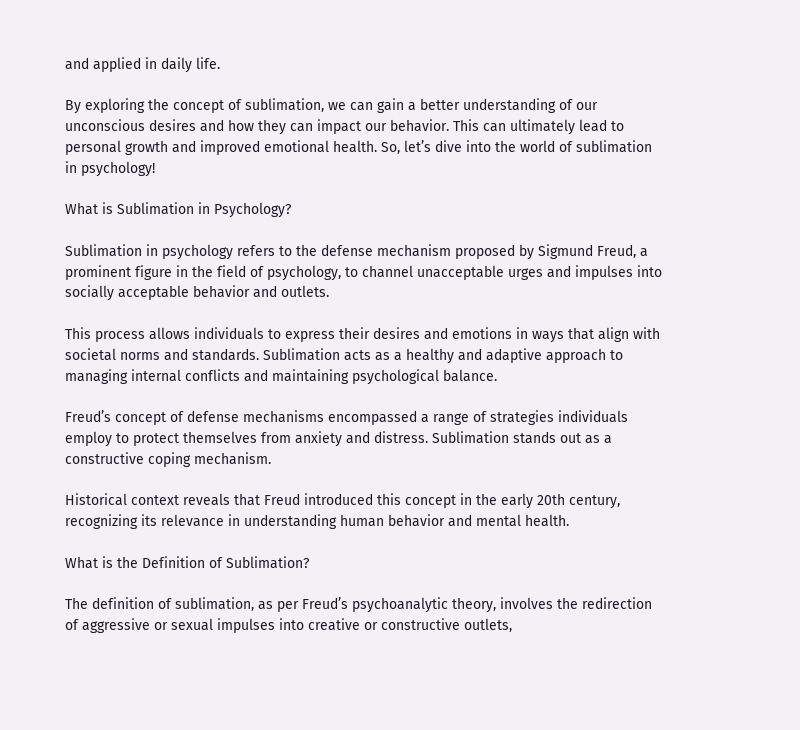and applied in daily life.

By exploring the concept of sublimation, we can gain a better understanding of our unconscious desires and how they can impact our behavior. This can ultimately lead to personal growth and improved emotional health. So, let’s dive into the world of sublimation in psychology!

What is Sublimation in Psychology?

Sublimation in psychology refers to the defense mechanism proposed by Sigmund Freud, a prominent figure in the field of psychology, to channel unacceptable urges and impulses into socially acceptable behavior and outlets.

This process allows individuals to express their desires and emotions in ways that align with societal norms and standards. Sublimation acts as a healthy and adaptive approach to managing internal conflicts and maintaining psychological balance.

Freud’s concept of defense mechanisms encompassed a range of strategies individuals employ to protect themselves from anxiety and distress. Sublimation stands out as a constructive coping mechanism.

Historical context reveals that Freud introduced this concept in the early 20th century, recognizing its relevance in understanding human behavior and mental health.

What is the Definition of Sublimation?

The definition of sublimation, as per Freud’s psychoanalytic theory, involves the redirection of aggressive or sexual impulses into creative or constructive outlets,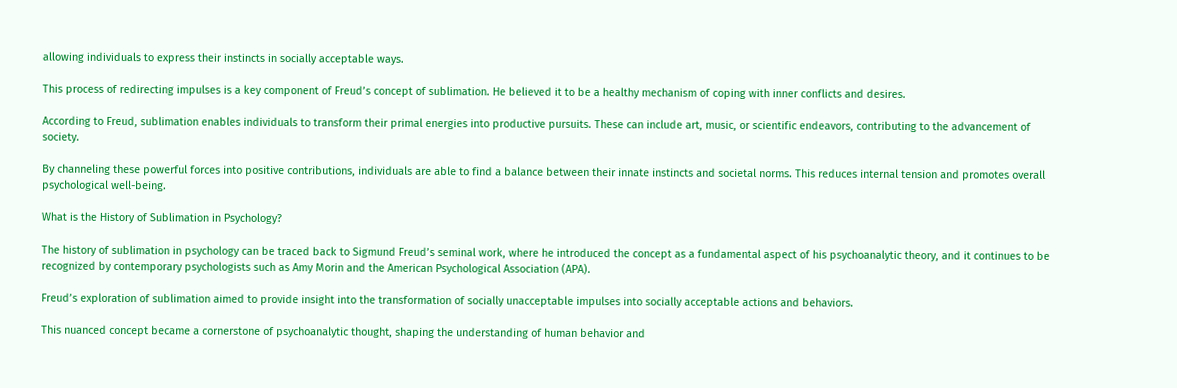allowing individuals to express their instincts in socially acceptable ways.

This process of redirecting impulses is a key component of Freud’s concept of sublimation. He believed it to be a healthy mechanism of coping with inner conflicts and desires.

According to Freud, sublimation enables individuals to transform their primal energies into productive pursuits. These can include art, music, or scientific endeavors, contributing to the advancement of society.

By channeling these powerful forces into positive contributions, individuals are able to find a balance between their innate instincts and societal norms. This reduces internal tension and promotes overall psychological well-being.

What is the History of Sublimation in Psychology?

The history of sublimation in psychology can be traced back to Sigmund Freud’s seminal work, where he introduced the concept as a fundamental aspect of his psychoanalytic theory, and it continues to be recognized by contemporary psychologists such as Amy Morin and the American Psychological Association (APA).

Freud’s exploration of sublimation aimed to provide insight into the transformation of socially unacceptable impulses into socially acceptable actions and behaviors.

This nuanced concept became a cornerstone of psychoanalytic thought, shaping the understanding of human behavior and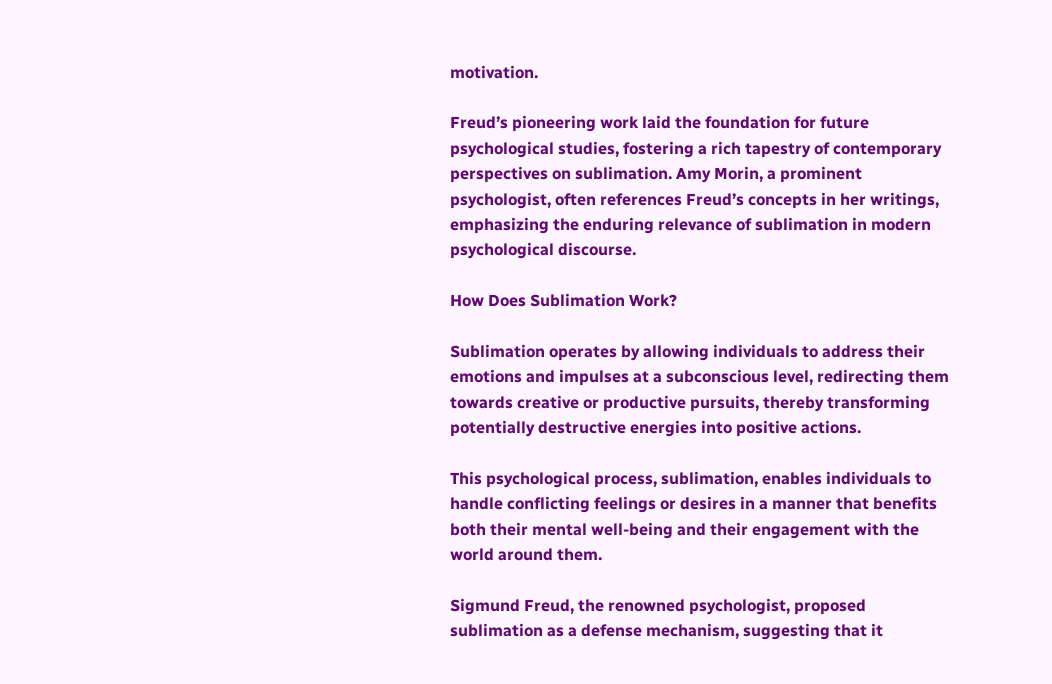motivation.

Freud’s pioneering work laid the foundation for future psychological studies, fostering a rich tapestry of contemporary perspectives on sublimation. Amy Morin, a prominent psychologist, often references Freud’s concepts in her writings, emphasizing the enduring relevance of sublimation in modern psychological discourse.

How Does Sublimation Work?

Sublimation operates by allowing individuals to address their emotions and impulses at a subconscious level, redirecting them towards creative or productive pursuits, thereby transforming potentially destructive energies into positive actions.

This psychological process, sublimation, enables individuals to handle conflicting feelings or desires in a manner that benefits both their mental well-being and their engagement with the world around them.

Sigmund Freud, the renowned psychologist, proposed sublimation as a defense mechanism, suggesting that it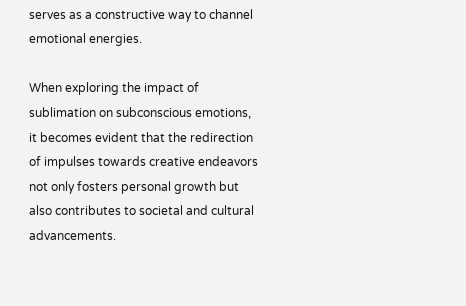serves as a constructive way to channel emotional energies.

When exploring the impact of sublimation on subconscious emotions, it becomes evident that the redirection of impulses towards creative endeavors not only fosters personal growth but also contributes to societal and cultural advancements.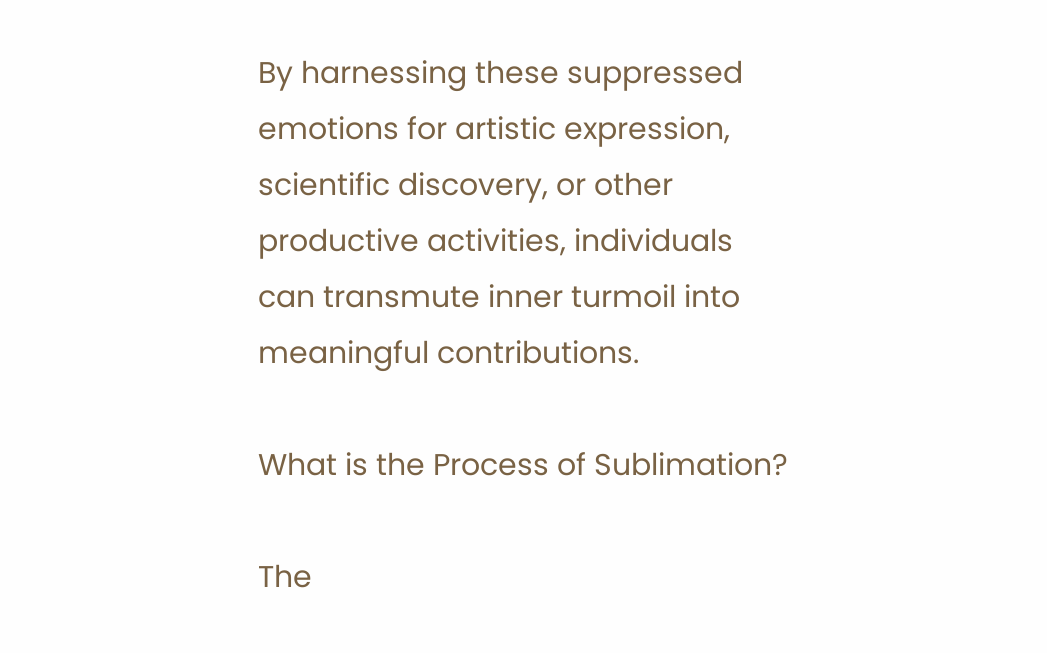By harnessing these suppressed emotions for artistic expression, scientific discovery, or other productive activities, individuals can transmute inner turmoil into meaningful contributions.

What is the Process of Sublimation?

The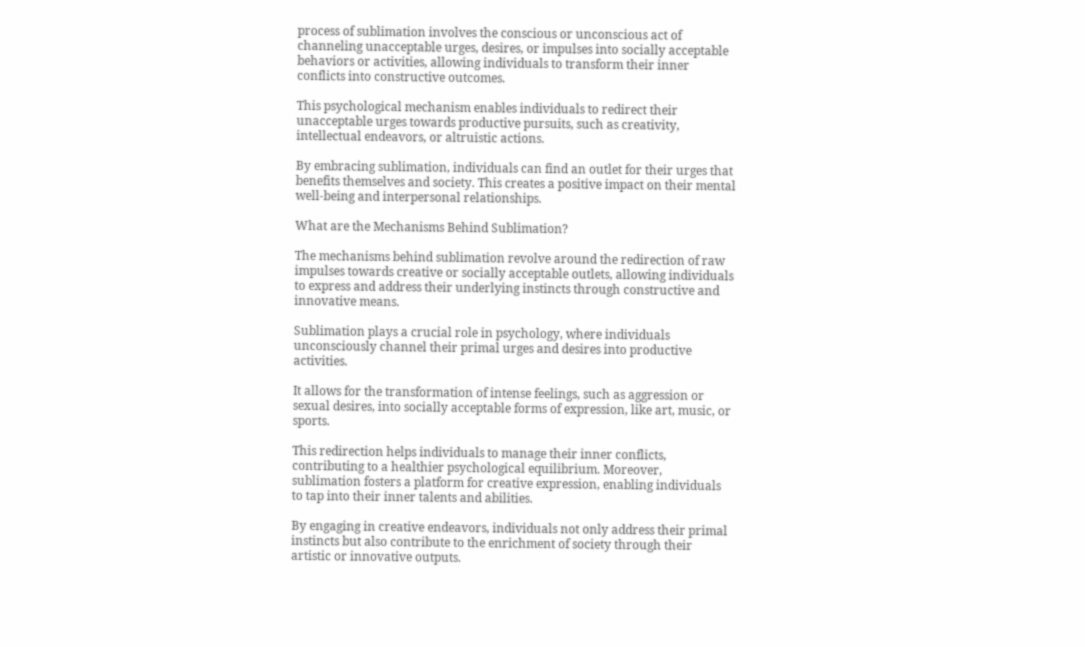process of sublimation involves the conscious or unconscious act of channeling unacceptable urges, desires, or impulses into socially acceptable behaviors or activities, allowing individuals to transform their inner conflicts into constructive outcomes.

This psychological mechanism enables individuals to redirect their unacceptable urges towards productive pursuits, such as creativity, intellectual endeavors, or altruistic actions.

By embracing sublimation, individuals can find an outlet for their urges that benefits themselves and society. This creates a positive impact on their mental well-being and interpersonal relationships.

What are the Mechanisms Behind Sublimation?

The mechanisms behind sublimation revolve around the redirection of raw impulses towards creative or socially acceptable outlets, allowing individuals to express and address their underlying instincts through constructive and innovative means.

Sublimation plays a crucial role in psychology, where individuals unconsciously channel their primal urges and desires into productive activities.

It allows for the transformation of intense feelings, such as aggression or sexual desires, into socially acceptable forms of expression, like art, music, or sports.

This redirection helps individuals to manage their inner conflicts, contributing to a healthier psychological equilibrium. Moreover, sublimation fosters a platform for creative expression, enabling individuals to tap into their inner talents and abilities.

By engaging in creative endeavors, individuals not only address their primal instincts but also contribute to the enrichment of society through their artistic or innovative outputs.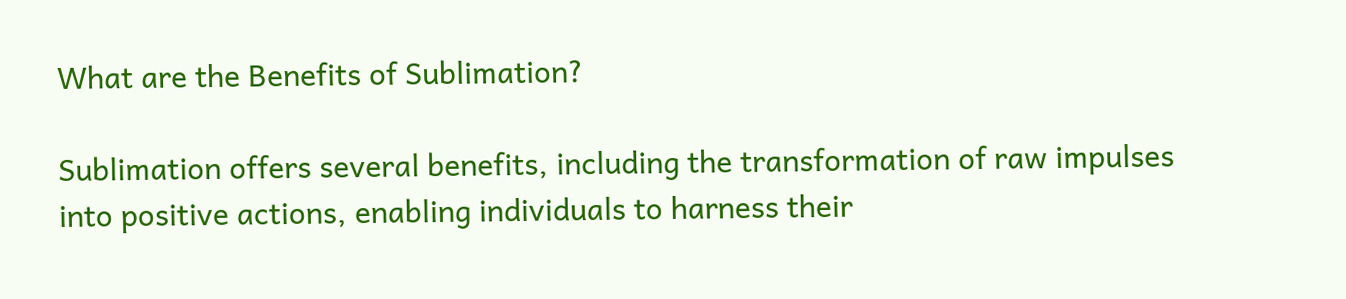What are the Benefits of Sublimation?

Sublimation offers several benefits, including the transformation of raw impulses into positive actions, enabling individuals to harness their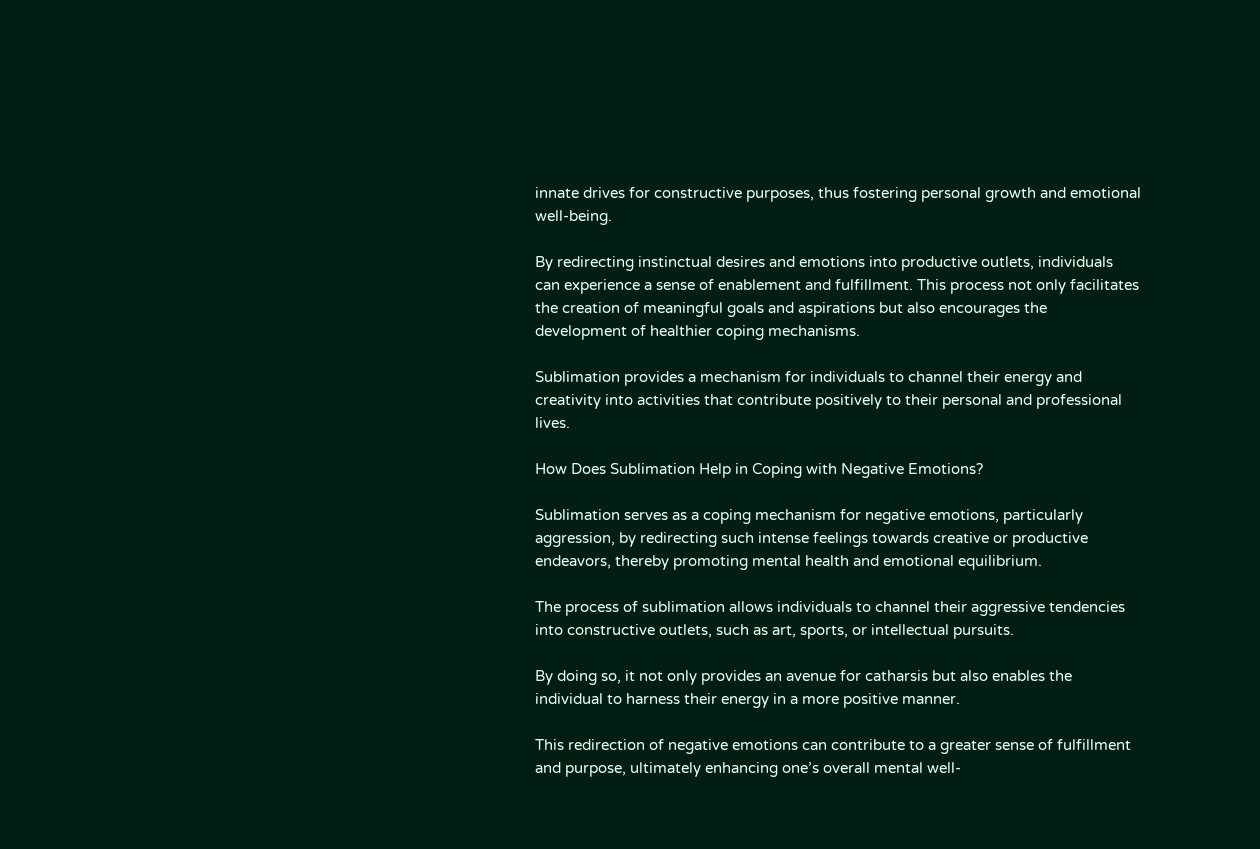innate drives for constructive purposes, thus fostering personal growth and emotional well-being.

By redirecting instinctual desires and emotions into productive outlets, individuals can experience a sense of enablement and fulfillment. This process not only facilitates the creation of meaningful goals and aspirations but also encourages the development of healthier coping mechanisms.

Sublimation provides a mechanism for individuals to channel their energy and creativity into activities that contribute positively to their personal and professional lives.

How Does Sublimation Help in Coping with Negative Emotions?

Sublimation serves as a coping mechanism for negative emotions, particularly aggression, by redirecting such intense feelings towards creative or productive endeavors, thereby promoting mental health and emotional equilibrium.

The process of sublimation allows individuals to channel their aggressive tendencies into constructive outlets, such as art, sports, or intellectual pursuits.

By doing so, it not only provides an avenue for catharsis but also enables the individual to harness their energy in a more positive manner.

This redirection of negative emotions can contribute to a greater sense of fulfillment and purpose, ultimately enhancing one’s overall mental well-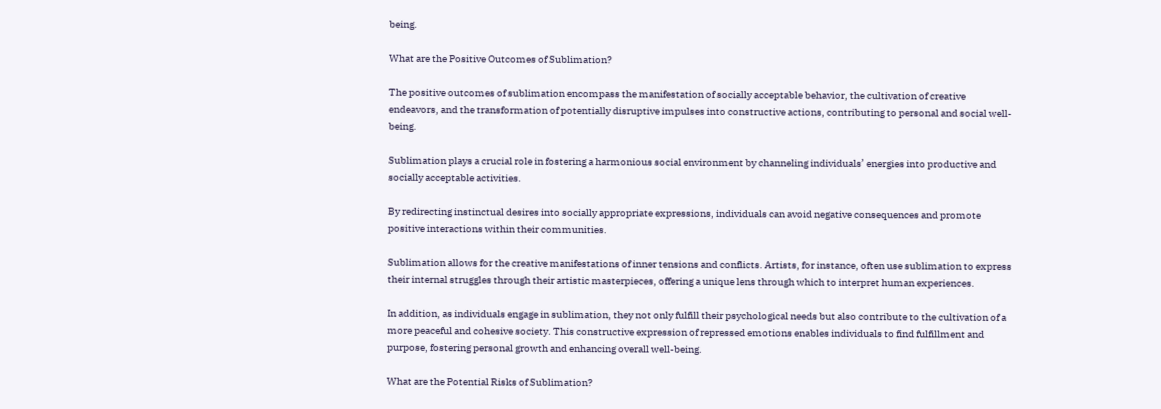being.

What are the Positive Outcomes of Sublimation?

The positive outcomes of sublimation encompass the manifestation of socially acceptable behavior, the cultivation of creative endeavors, and the transformation of potentially disruptive impulses into constructive actions, contributing to personal and social well-being.

Sublimation plays a crucial role in fostering a harmonious social environment by channeling individuals’ energies into productive and socially acceptable activities.

By redirecting instinctual desires into socially appropriate expressions, individuals can avoid negative consequences and promote positive interactions within their communities.

Sublimation allows for the creative manifestations of inner tensions and conflicts. Artists, for instance, often use sublimation to express their internal struggles through their artistic masterpieces, offering a unique lens through which to interpret human experiences.

In addition, as individuals engage in sublimation, they not only fulfill their psychological needs but also contribute to the cultivation of a more peaceful and cohesive society. This constructive expression of repressed emotions enables individuals to find fulfillment and purpose, fostering personal growth and enhancing overall well-being.

What are the Potential Risks of Sublimation?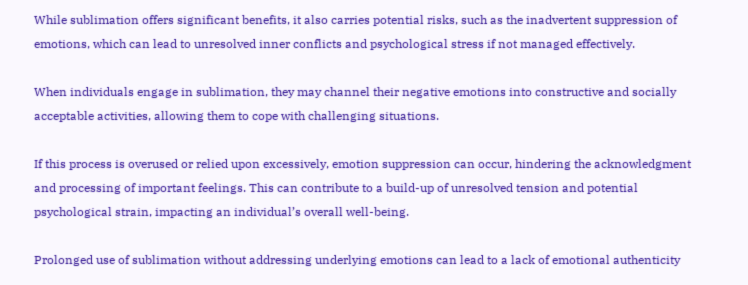While sublimation offers significant benefits, it also carries potential risks, such as the inadvertent suppression of emotions, which can lead to unresolved inner conflicts and psychological stress if not managed effectively.

When individuals engage in sublimation, they may channel their negative emotions into constructive and socially acceptable activities, allowing them to cope with challenging situations.

If this process is overused or relied upon excessively, emotion suppression can occur, hindering the acknowledgment and processing of important feelings. This can contribute to a build-up of unresolved tension and potential psychological strain, impacting an individual’s overall well-being.

Prolonged use of sublimation without addressing underlying emotions can lead to a lack of emotional authenticity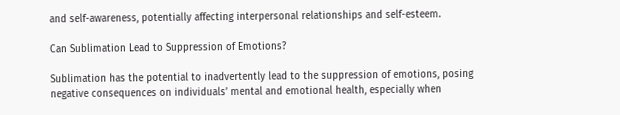and self-awareness, potentially affecting interpersonal relationships and self-esteem.

Can Sublimation Lead to Suppression of Emotions?

Sublimation has the potential to inadvertently lead to the suppression of emotions, posing negative consequences on individuals’ mental and emotional health, especially when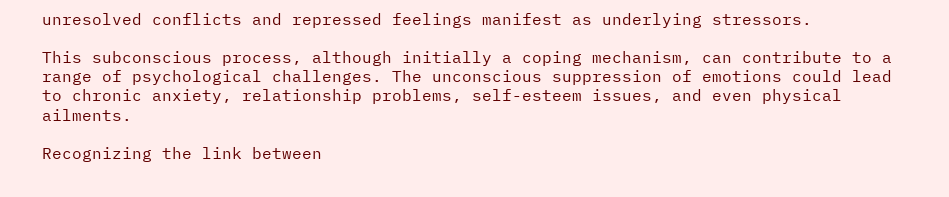unresolved conflicts and repressed feelings manifest as underlying stressors.

This subconscious process, although initially a coping mechanism, can contribute to a range of psychological challenges. The unconscious suppression of emotions could lead to chronic anxiety, relationship problems, self-esteem issues, and even physical ailments.

Recognizing the link between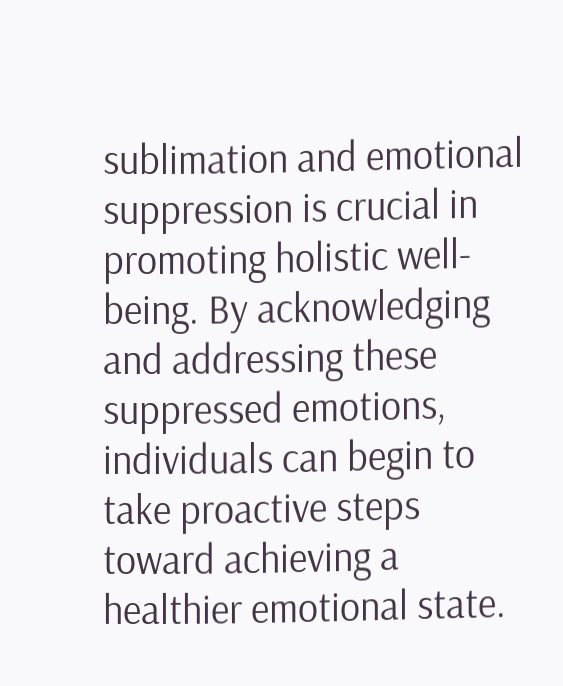sublimation and emotional suppression is crucial in promoting holistic well-being. By acknowledging and addressing these suppressed emotions, individuals can begin to take proactive steps toward achieving a healthier emotional state.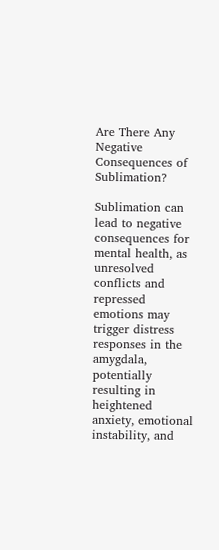Are There Any Negative Consequences of Sublimation?

Sublimation can lead to negative consequences for mental health, as unresolved conflicts and repressed emotions may trigger distress responses in the amygdala, potentially resulting in heightened anxiety, emotional instability, and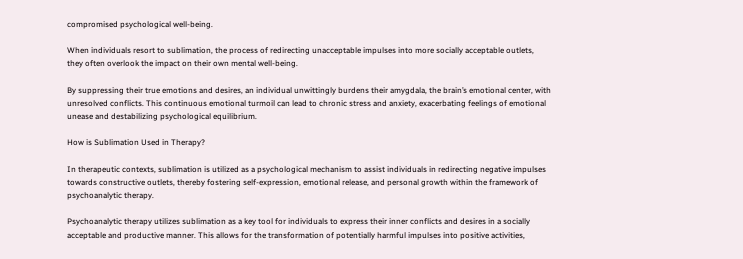compromised psychological well-being.

When individuals resort to sublimation, the process of redirecting unacceptable impulses into more socially acceptable outlets, they often overlook the impact on their own mental well-being.

By suppressing their true emotions and desires, an individual unwittingly burdens their amygdala, the brain’s emotional center, with unresolved conflicts. This continuous emotional turmoil can lead to chronic stress and anxiety, exacerbating feelings of emotional unease and destabilizing psychological equilibrium.

How is Sublimation Used in Therapy?

In therapeutic contexts, sublimation is utilized as a psychological mechanism to assist individuals in redirecting negative impulses towards constructive outlets, thereby fostering self-expression, emotional release, and personal growth within the framework of psychoanalytic therapy.

Psychoanalytic therapy utilizes sublimation as a key tool for individuals to express their inner conflicts and desires in a socially acceptable and productive manner. This allows for the transformation of potentially harmful impulses into positive activities,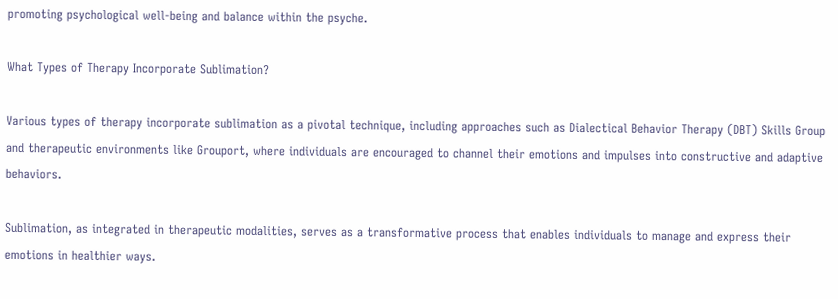promoting psychological well-being and balance within the psyche.

What Types of Therapy Incorporate Sublimation?

Various types of therapy incorporate sublimation as a pivotal technique, including approaches such as Dialectical Behavior Therapy (DBT) Skills Group and therapeutic environments like Grouport, where individuals are encouraged to channel their emotions and impulses into constructive and adaptive behaviors.

Sublimation, as integrated in therapeutic modalities, serves as a transformative process that enables individuals to manage and express their emotions in healthier ways.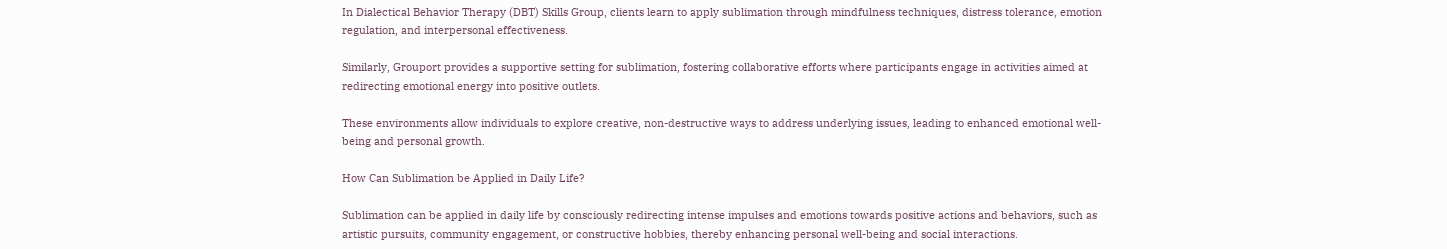In Dialectical Behavior Therapy (DBT) Skills Group, clients learn to apply sublimation through mindfulness techniques, distress tolerance, emotion regulation, and interpersonal effectiveness.

Similarly, Grouport provides a supportive setting for sublimation, fostering collaborative efforts where participants engage in activities aimed at redirecting emotional energy into positive outlets.

These environments allow individuals to explore creative, non-destructive ways to address underlying issues, leading to enhanced emotional well-being and personal growth.

How Can Sublimation be Applied in Daily Life?

Sublimation can be applied in daily life by consciously redirecting intense impulses and emotions towards positive actions and behaviors, such as artistic pursuits, community engagement, or constructive hobbies, thereby enhancing personal well-being and social interactions.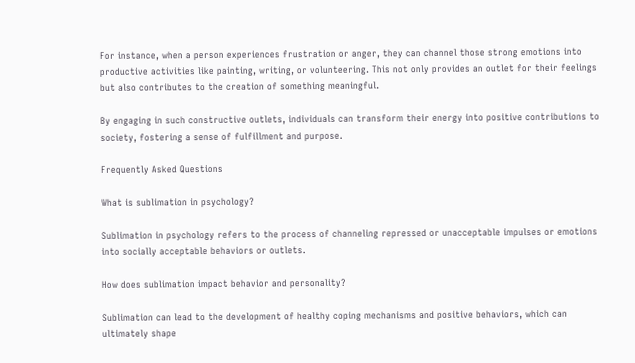For instance, when a person experiences frustration or anger, they can channel those strong emotions into productive activities like painting, writing, or volunteering. This not only provides an outlet for their feelings but also contributes to the creation of something meaningful.

By engaging in such constructive outlets, individuals can transform their energy into positive contributions to society, fostering a sense of fulfillment and purpose.

Frequently Asked Questions

What is sublimation in psychology?

Sublimation in psychology refers to the process of channeling repressed or unacceptable impulses or emotions into socially acceptable behaviors or outlets.

How does sublimation impact behavior and personality?

Sublimation can lead to the development of healthy coping mechanisms and positive behaviors, which can ultimately shape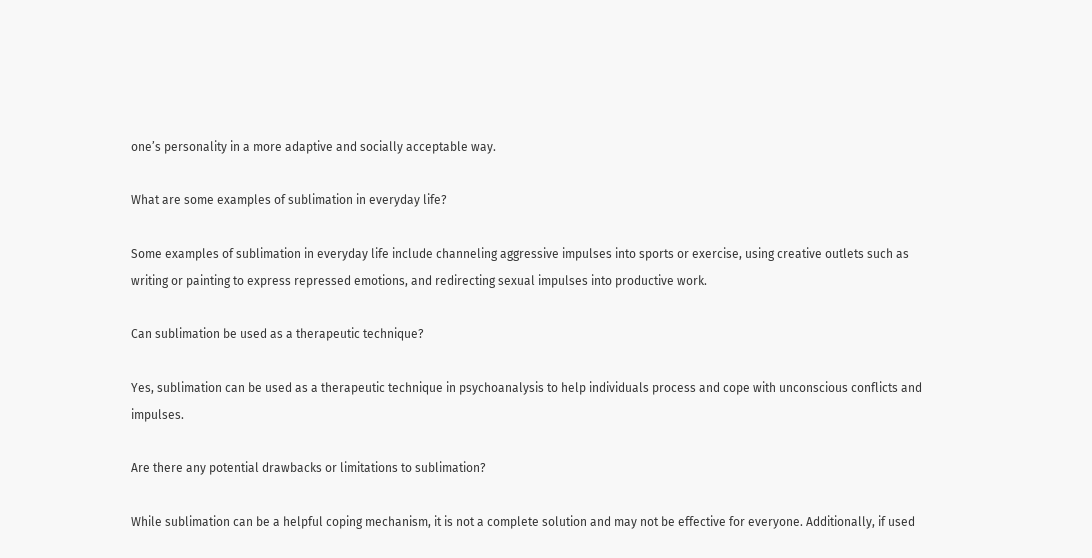one’s personality in a more adaptive and socially acceptable way.

What are some examples of sublimation in everyday life?

Some examples of sublimation in everyday life include channeling aggressive impulses into sports or exercise, using creative outlets such as writing or painting to express repressed emotions, and redirecting sexual impulses into productive work.

Can sublimation be used as a therapeutic technique?

Yes, sublimation can be used as a therapeutic technique in psychoanalysis to help individuals process and cope with unconscious conflicts and impulses.

Are there any potential drawbacks or limitations to sublimation?

While sublimation can be a helpful coping mechanism, it is not a complete solution and may not be effective for everyone. Additionally, if used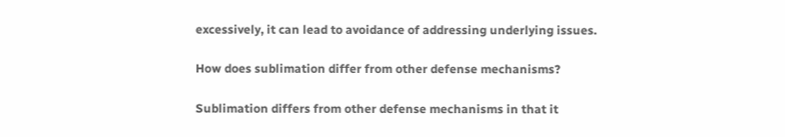excessively, it can lead to avoidance of addressing underlying issues.

How does sublimation differ from other defense mechanisms?

Sublimation differs from other defense mechanisms in that it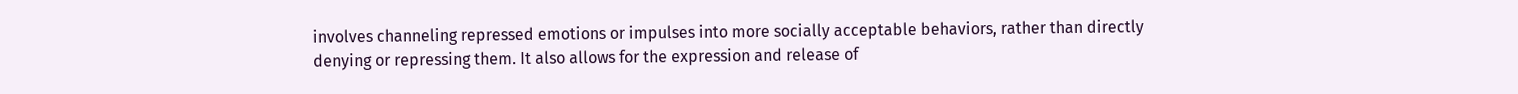involves channeling repressed emotions or impulses into more socially acceptable behaviors, rather than directly denying or repressing them. It also allows for the expression and release of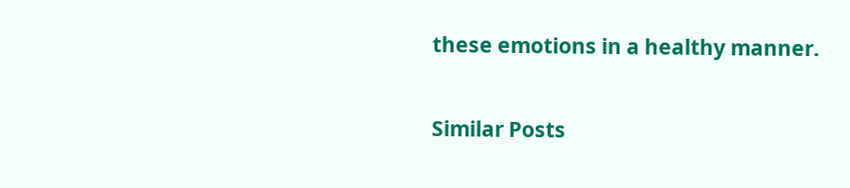these emotions in a healthy manner.

Similar Posts